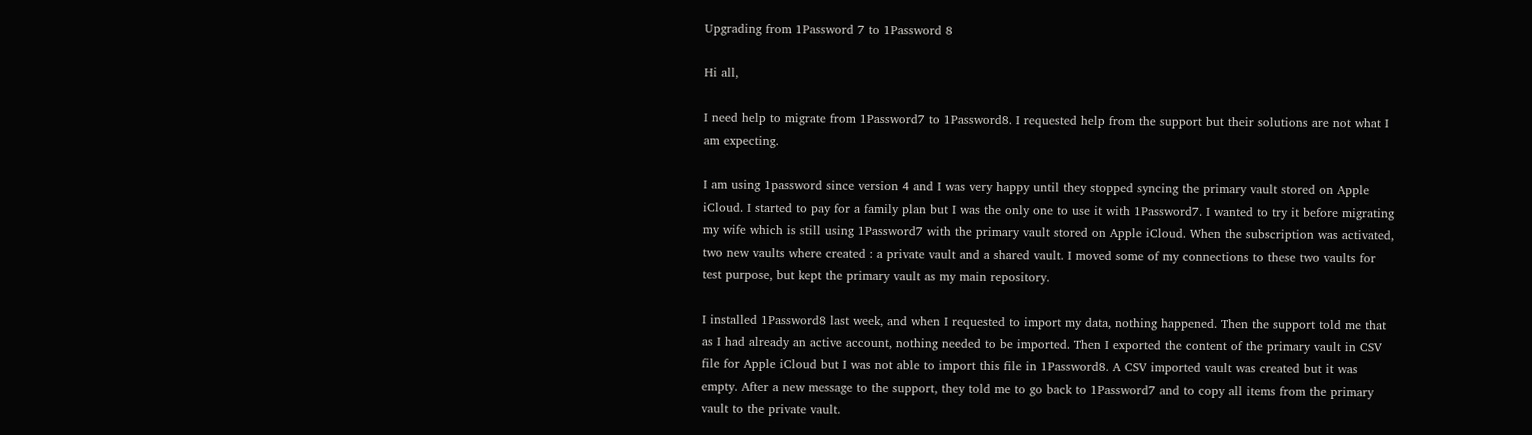Upgrading from 1Password 7 to 1Password 8

Hi all,

I need help to migrate from 1Password7 to 1Password8. I requested help from the support but their solutions are not what I am expecting.

I am using 1password since version 4 and I was very happy until they stopped syncing the primary vault stored on Apple iCloud. I started to pay for a family plan but I was the only one to use it with 1Password7. I wanted to try it before migrating my wife which is still using 1Password7 with the primary vault stored on Apple iCloud. When the subscription was activated, two new vaults where created : a private vault and a shared vault. I moved some of my connections to these two vaults for test purpose, but kept the primary vault as my main repository.

I installed 1Password8 last week, and when I requested to import my data, nothing happened. Then the support told me that as I had already an active account, nothing needed to be imported. Then I exported the content of the primary vault in CSV file for Apple iCloud but I was not able to import this file in 1Password8. A CSV imported vault was created but it was empty. After a new message to the support, they told me to go back to 1Password7 and to copy all items from the primary vault to the private vault.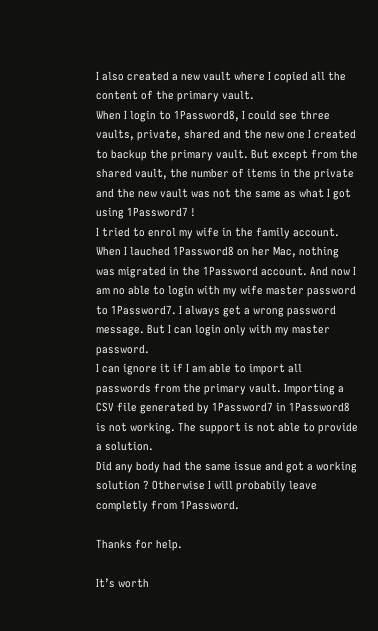I also created a new vault where I copied all the content of the primary vault.
When I login to 1Password8, I could see three vaults, private, shared and the new one I created to backup the primary vault. But except from the shared vault, the number of items in the private and the new vault was not the same as what I got using 1Password7 !
I tried to enrol my wife in the family account. When I lauched 1Password8 on her Mac, nothing was migrated in the 1Password account. And now I am no able to login with my wife master password to 1Password7. I always get a wrong password message. But I can login only with my master password.
I can ignore it if I am able to import all passwords from the primary vault. Importing a CSV file generated by 1Password7 in 1Password8 is not working. The support is not able to provide a solution.
Did any body had the same issue and got a working solution ? Otherwise I will probabily leave completly from 1Password.

Thanks for help.

It’s worth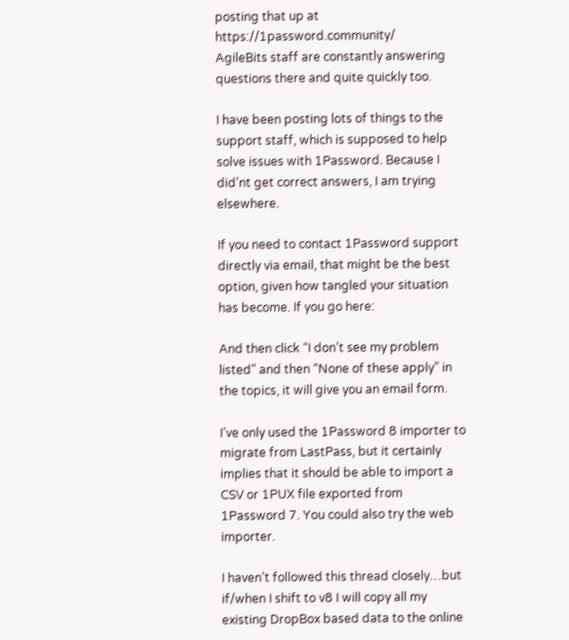posting that up at https://1password.community/
AgileBits staff are constantly answering questions there and quite quickly too.

I have been posting lots of things to the support staff, which is supposed to help solve issues with 1Password. Because I did’nt get correct answers, I am trying elsewhere.

If you need to contact 1Password support directly via email, that might be the best option, given how tangled your situation has become. If you go here:

And then click “I don’t see my problem listed” and then “None of these apply” in the topics, it will give you an email form.

I’ve only used the 1Password 8 importer to migrate from LastPass, but it certainly implies that it should be able to import a CSV or 1PUX file exported from 1Password 7. You could also try the web importer.

I haven’t followed this thread closely…but if/when I shift to v8 I will copy all my existing DropBox based data to the online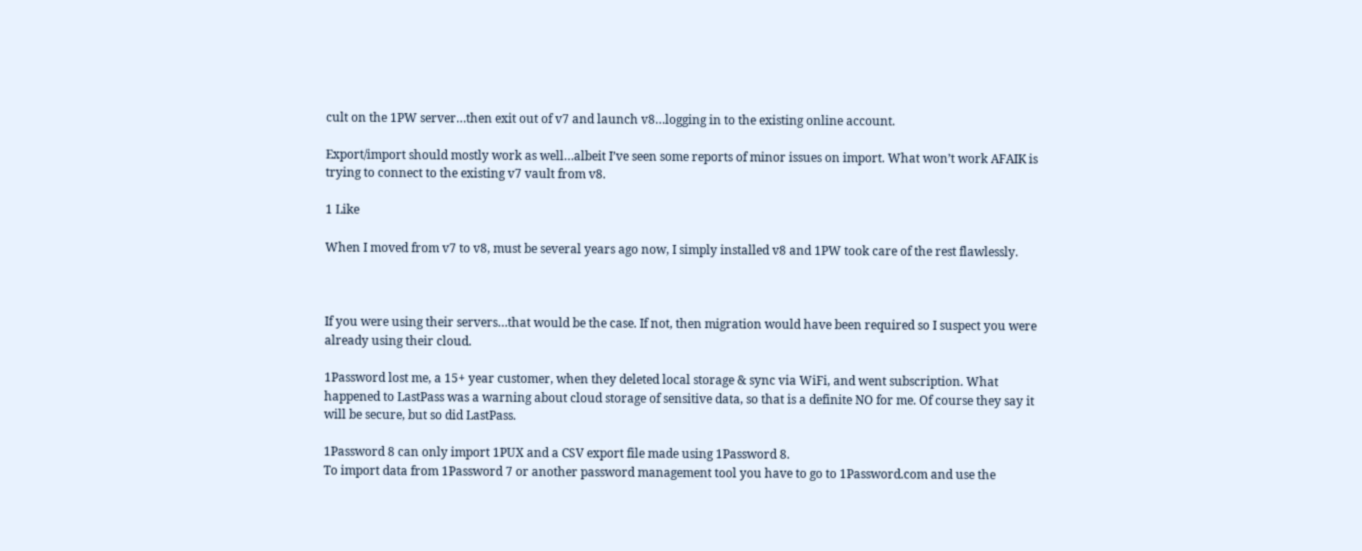cult on the 1PW server…then exit out of v7 and launch v8…logging in to the existing online account.

Export/import should mostly work as well…albeit I’ve seen some reports of minor issues on import. What won’t work AFAIK is trying to connect to the existing v7 vault from v8.

1 Like

When I moved from v7 to v8, must be several years ago now, I simply installed v8 and 1PW took care of the rest flawlessly.



If you were using their servers…that would be the case. If not, then migration would have been required so I suspect you were already using their cloud.

1Password lost me, a 15+ year customer, when they deleted local storage & sync via WiFi, and went subscription. What happened to LastPass was a warning about cloud storage of sensitive data, so that is a definite NO for me. Of course they say it will be secure, but so did LastPass.

1Password 8 can only import 1PUX and a CSV export file made using 1Password 8.
To import data from 1Password 7 or another password management tool you have to go to 1Password.com and use the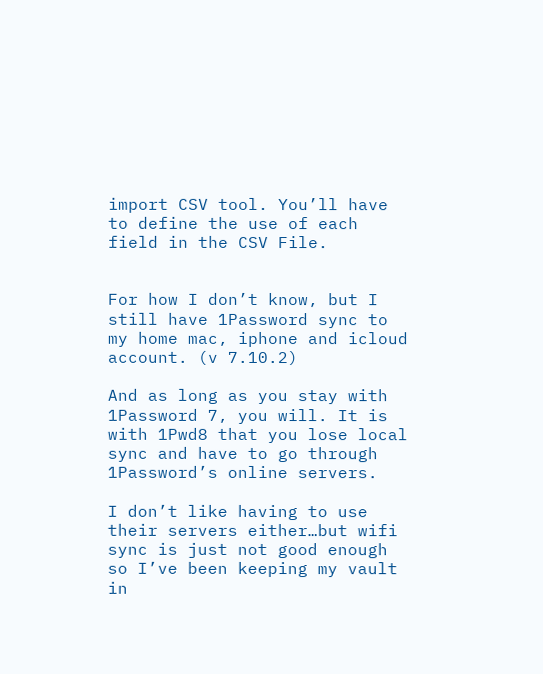import CSV tool. You’ll have to define the use of each field in the CSV File.


For how I don’t know, but I still have 1Password sync to my home mac, iphone and icloud account. (v 7.10.2)

And as long as you stay with 1Password 7, you will. It is with 1Pwd8 that you lose local sync and have to go through 1Password’s online servers.

I don’t like having to use their servers either…but wifi sync is just not good enough so I’ve been keeping my vault in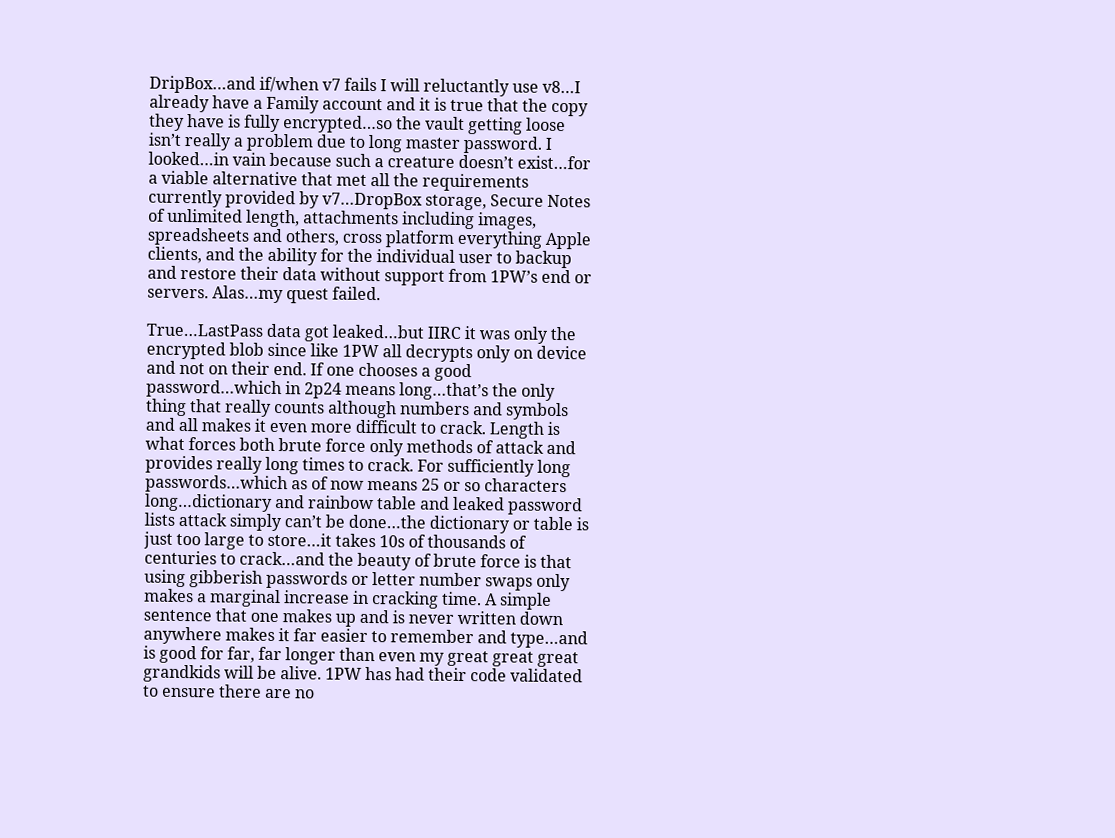DripBox…and if/when v7 fails I will reluctantly use v8…I already have a Family account and it is true that the copy they have is fully encrypted…so the vault getting loose isn’t really a problem due to long master password. I looked…in vain because such a creature doesn’t exist…for a viable alternative that met all the requirements currently provided by v7…DropBox storage, Secure Notes of unlimited length, attachments including images, spreadsheets and others, cross platform everything Apple clients, and the ability for the individual user to backup and restore their data without support from 1PW’s end or servers. Alas…my quest failed.

True…LastPass data got leaked…but IIRC it was only the encrypted blob since like 1PW all decrypts only on device and not on their end. If one chooses a good password…which in 2p24 means long…that’s the only thing that really counts although numbers and symbols and all makes it even more difficult to crack. Length is what forces both brute force only methods of attack and provides really long times to crack. For sufficiently long passwords…which as of now means 25 or so characters long…dictionary and rainbow table and leaked password lists attack simply can’t be done…the dictionary or table is just too large to store…it takes 10s of thousands of centuries to crack…and the beauty of brute force is that using gibberish passwords or letter number swaps only makes a marginal increase in cracking time. A simple sentence that one makes up and is never written down anywhere makes it far easier to remember and type…and is good for far, far longer than even my great great great grandkids will be alive. 1PW has had their code validated to ensure there are no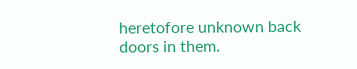heretofore unknown back doors in them.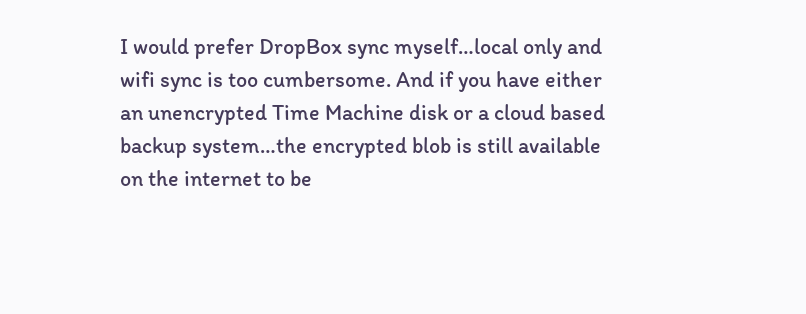I would prefer DropBox sync myself…local only and wifi sync is too cumbersome. And if you have either an unencrypted Time Machine disk or a cloud based backup system…the encrypted blob is still available on the internet to be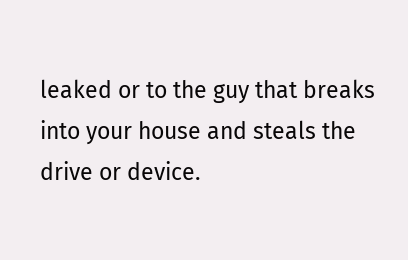leaked or to the guy that breaks into your house and steals the drive or device.